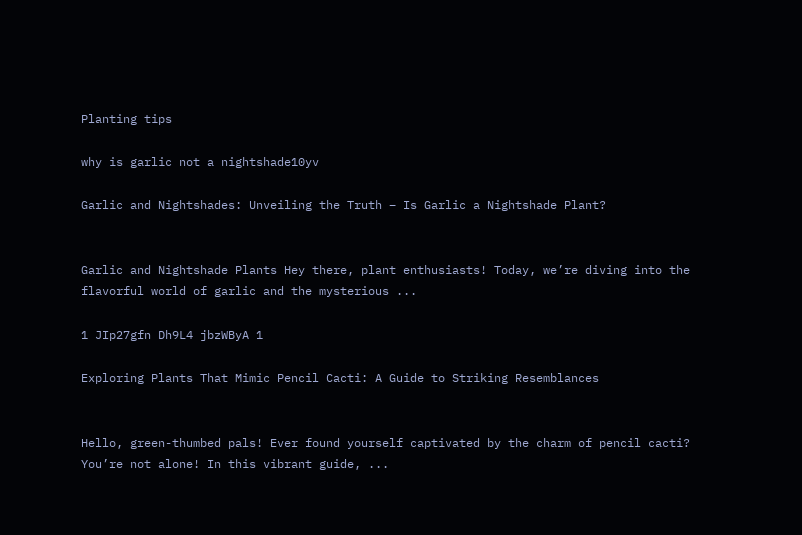Planting tips

why is garlic not a nightshade10yv

Garlic and Nightshades: Unveiling the Truth – Is Garlic a Nightshade Plant?


Garlic and Nightshade Plants Hey there, plant enthusiasts! Today, we’re diving into the flavorful world of garlic and the mysterious ...

1 JIp27gfn Dh9L4 jbzWByA 1

Exploring Plants That Mimic Pencil Cacti: A Guide to Striking Resemblances


Hello, green-thumbed pals! Ever found yourself captivated by the charm of pencil cacti? You’re not alone! In this vibrant guide, ...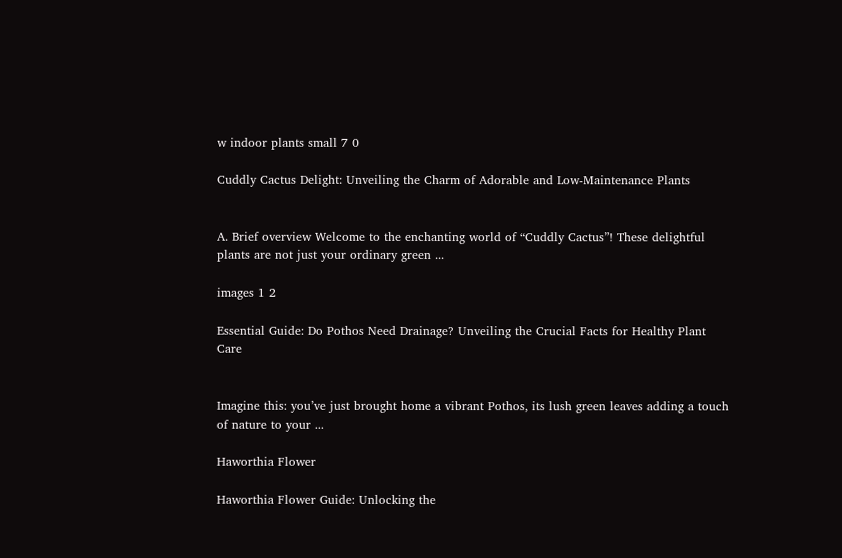w indoor plants small 7 0

Cuddly Cactus Delight: Unveiling the Charm of Adorable and Low-Maintenance Plants


A. Brief overview Welcome to the enchanting world of “Cuddly Cactus”! These delightful plants are not just your ordinary green ...

images 1 2

Essential Guide: Do Pothos Need Drainage? Unveiling the Crucial Facts for Healthy Plant Care


Imagine this: you’ve just brought home a vibrant Pothos, its lush green leaves adding a touch of nature to your ...

Haworthia Flower

Haworthia Flower Guide: Unlocking the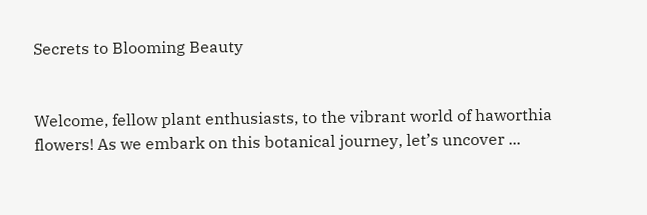Secrets to Blooming Beauty


Welcome, fellow plant enthusiasts, to the vibrant world of haworthia flowers! As we embark on this botanical journey, let’s uncover ...